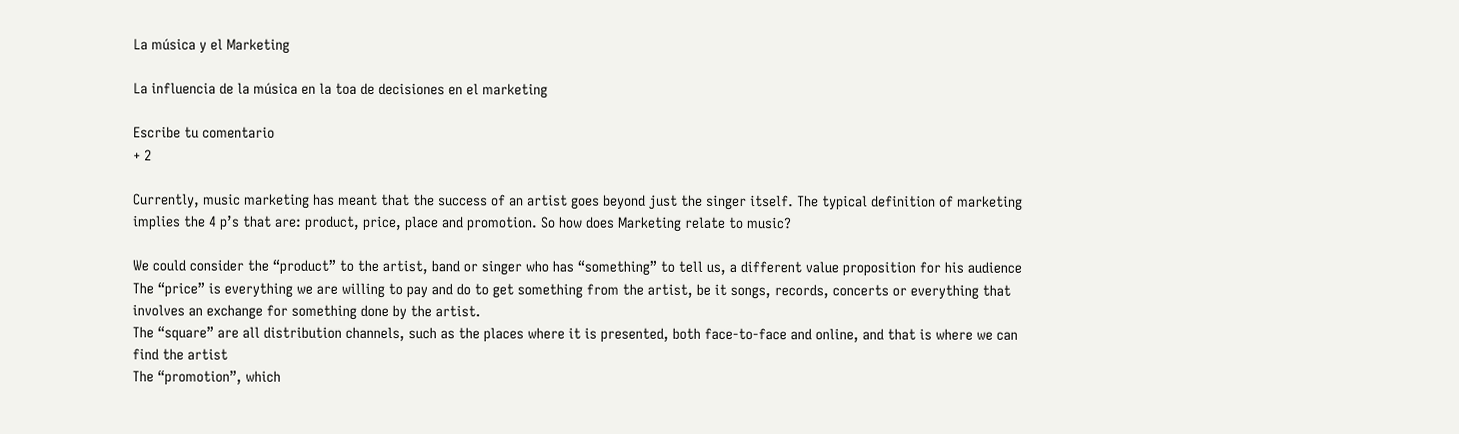La música y el Marketing

La influencia de la música en la toa de decisiones en el marketing

Escribe tu comentario
+ 2

Currently, music marketing has meant that the success of an artist goes beyond just the singer itself. The typical definition of marketing implies the 4 p’s that are: product, price, place and promotion. So how does Marketing relate to music?

We could consider the “product” to the artist, band or singer who has “something” to tell us, a different value proposition for his audience
The “price” is everything we are willing to pay and do to get something from the artist, be it songs, records, concerts or everything that involves an exchange for something done by the artist.
The “square” are all distribution channels, such as the places where it is presented, both face-to-face and online, and that is where we can find the artist
The “promotion”, which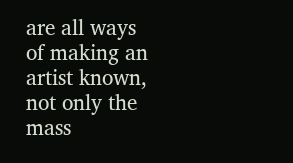are all ways of making an artist known, not only the mass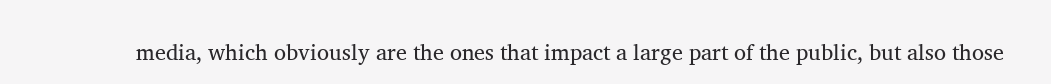media, which obviously are the ones that impact a large part of the public, but also those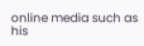online media such as his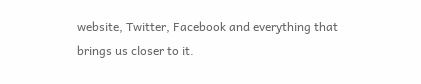website, Twitter, Facebook and everything that brings us closer to it.